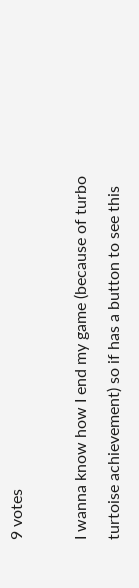9 votes

I wanna know how I end my game (because of turbo turtoise achievement) so if has a button to see this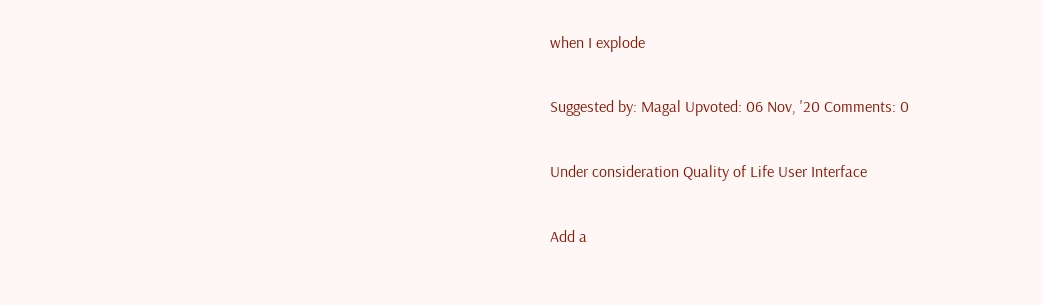when I explode

Suggested by: Magal Upvoted: 06 Nov, '20 Comments: 0

Under consideration Quality of Life User Interface

Add a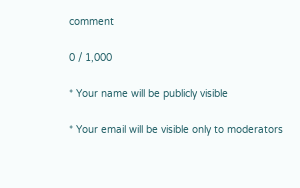comment

0 / 1,000

* Your name will be publicly visible

* Your email will be visible only to moderators